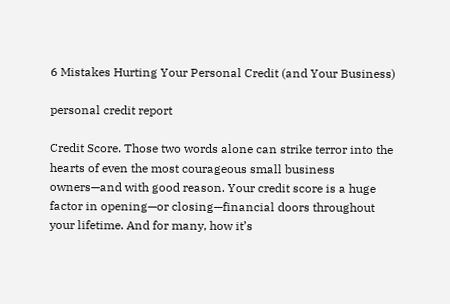6 Mistakes Hurting Your Personal Credit (and Your Business)

personal credit report

Credit Score. Those two words alone can strike terror into the hearts of even the most courageous small business owners—and with good reason. Your credit score is a huge factor in opening—or closing—financial doors throughout your lifetime. And for many, how it’s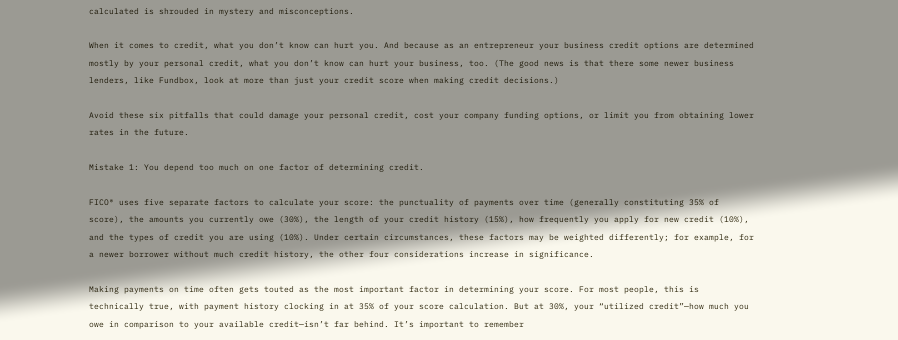calculated is shrouded in mystery and misconceptions.

When it comes to credit, what you don’t know can hurt you. And because as an entrepreneur your business credit options are determined mostly by your personal credit, what you don’t know can hurt your business, too. (The good news is that there some newer business lenders, like Fundbox, look at more than just your credit score when making credit decisions.)

Avoid these six pitfalls that could damage your personal credit, cost your company funding options, or limit you from obtaining lower rates in the future.

Mistake 1: You depend too much on one factor of determining credit.

FICO® uses five separate factors to calculate your score: the punctuality of payments over time (generally constituting 35% of score), the amounts you currently owe (30%), the length of your credit history (15%), how frequently you apply for new credit (10%), and the types of credit you are using (10%). Under certain circumstances, these factors may be weighted differently; for example, for a newer borrower without much credit history, the other four considerations increase in significance.

Making payments on time often gets touted as the most important factor in determining your score. For most people, this is technically true, with payment history clocking in at 35% of your score calculation. But at 30%, your “utilized credit”—how much you owe in comparison to your available credit—isn’t far behind. It’s important to remember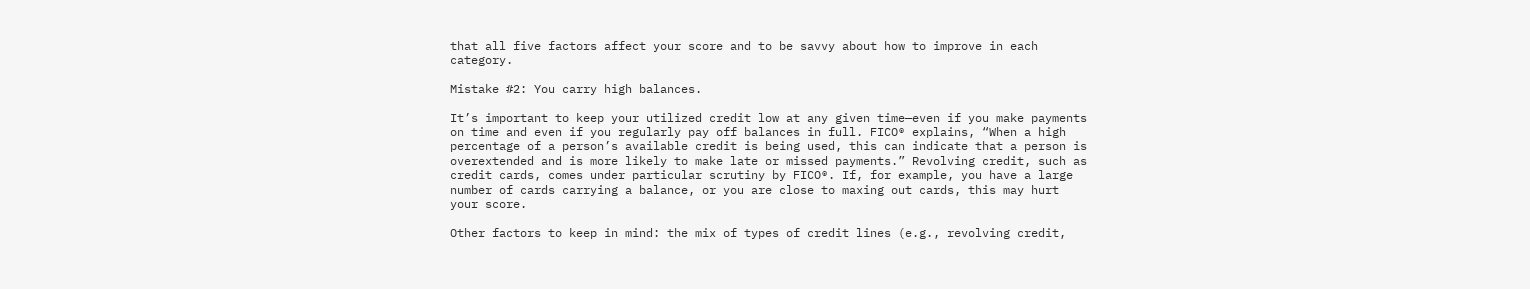that all five factors affect your score and to be savvy about how to improve in each category.

Mistake #2: You carry high balances.

It’s important to keep your utilized credit low at any given time—even if you make payments on time and even if you regularly pay off balances in full. FICO® explains, “When a high percentage of a person’s available credit is being used, this can indicate that a person is overextended and is more likely to make late or missed payments.” Revolving credit, such as credit cards, comes under particular scrutiny by FICO®. If, for example, you have a large number of cards carrying a balance, or you are close to maxing out cards, this may hurt your score.

Other factors to keep in mind: the mix of types of credit lines (e.g., revolving credit,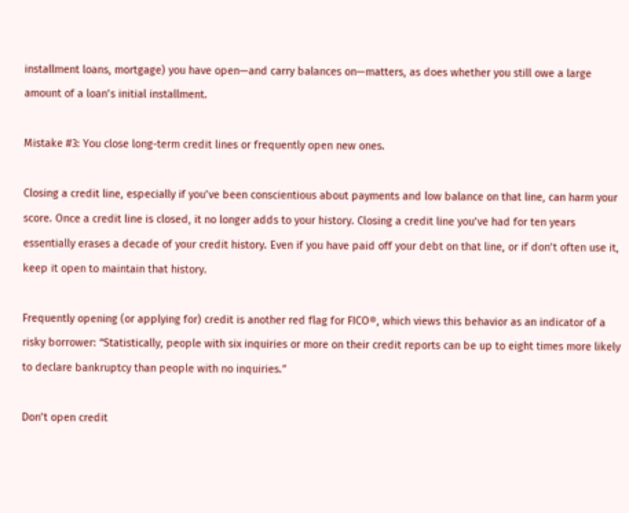installment loans, mortgage) you have open—and carry balances on—matters, as does whether you still owe a large amount of a loan’s initial installment.

Mistake #3: You close long-term credit lines or frequently open new ones.

Closing a credit line, especially if you’ve been conscientious about payments and low balance on that line, can harm your score. Once a credit line is closed, it no longer adds to your history. Closing a credit line you’ve had for ten years essentially erases a decade of your credit history. Even if you have paid off your debt on that line, or if don’t often use it, keep it open to maintain that history.

Frequently opening (or applying for) credit is another red flag for FICO®, which views this behavior as an indicator of a risky borrower: “Statistically, people with six inquiries or more on their credit reports can be up to eight times more likely to declare bankruptcy than people with no inquiries.”

Don’t open credit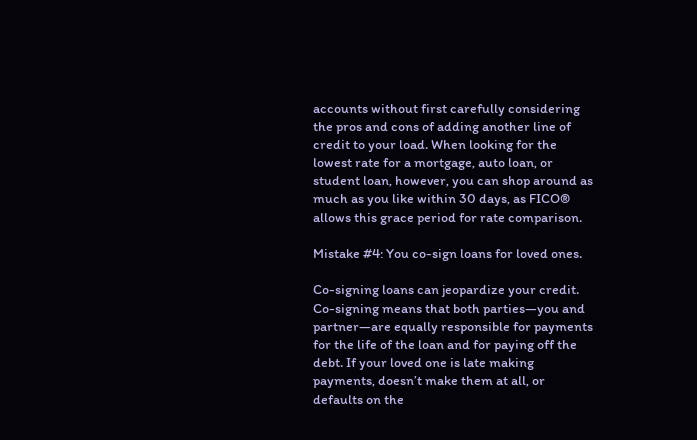accounts without first carefully considering the pros and cons of adding another line of credit to your load. When looking for the lowest rate for a mortgage, auto loan, or student loan, however, you can shop around as much as you like within 30 days, as FICO® allows this grace period for rate comparison.

Mistake #4: You co-sign loans for loved ones.

Co-signing loans can jeopardize your credit. Co-signing means that both parties—you and partner—are equally responsible for payments for the life of the loan and for paying off the debt. If your loved one is late making payments, doesn’t make them at all, or defaults on the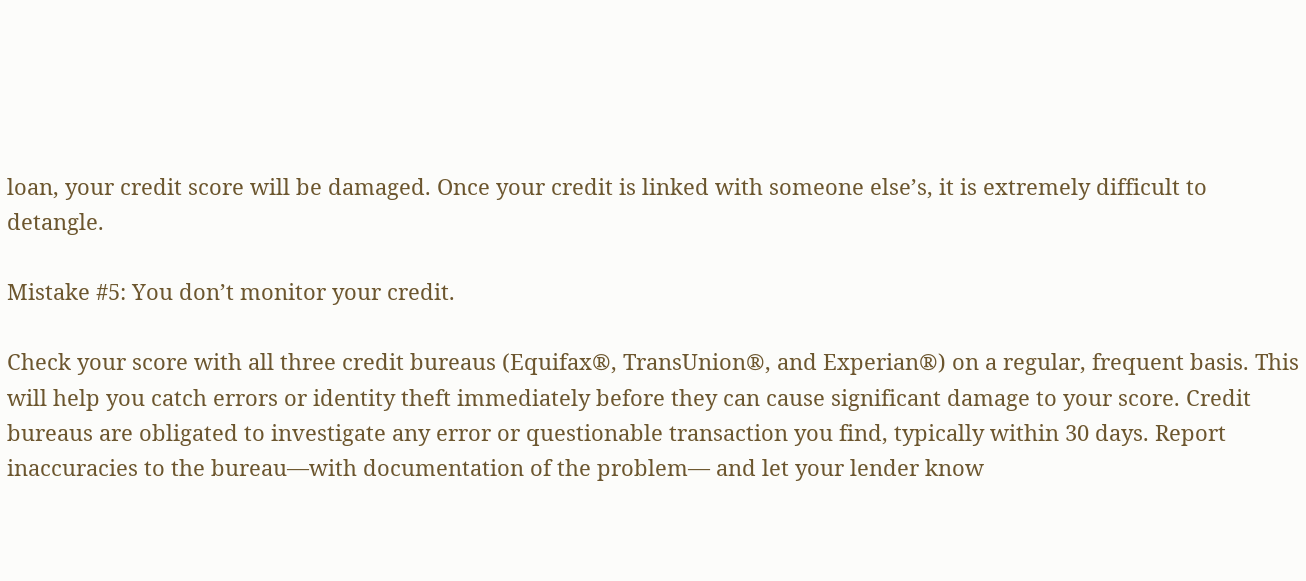loan, your credit score will be damaged. Once your credit is linked with someone else’s, it is extremely difficult to detangle.

Mistake #5: You don’t monitor your credit.

Check your score with all three credit bureaus (Equifax®, TransUnion®, and Experian®) on a regular, frequent basis. This will help you catch errors or identity theft immediately before they can cause significant damage to your score. Credit bureaus are obligated to investigate any error or questionable transaction you find, typically within 30 days. Report inaccuracies to the bureau—with documentation of the problem— and let your lender know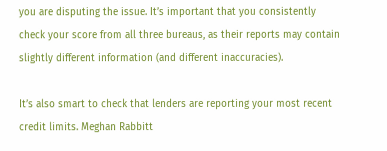you are disputing the issue. It’s important that you consistently check your score from all three bureaus, as their reports may contain slightly different information (and different inaccuracies).

It’s also smart to check that lenders are reporting your most recent credit limits. Meghan Rabbitt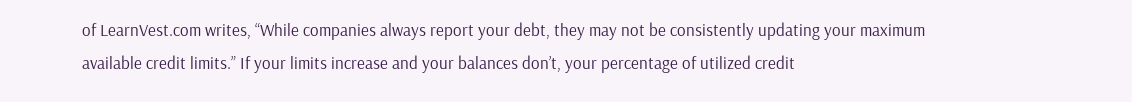of LearnVest.com writes, “While companies always report your debt, they may not be consistently updating your maximum available credit limits.” If your limits increase and your balances don’t, your percentage of utilized credit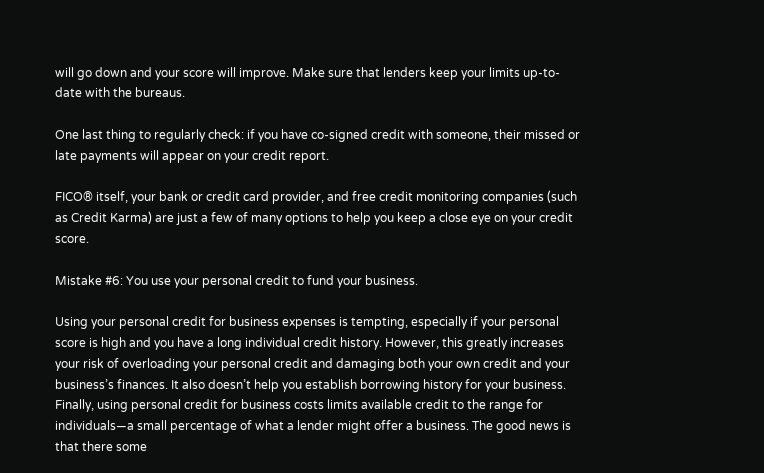will go down and your score will improve. Make sure that lenders keep your limits up-to-date with the bureaus.

One last thing to regularly check: if you have co-signed credit with someone, their missed or late payments will appear on your credit report.

FICO® itself, your bank or credit card provider, and free credit monitoring companies (such as Credit Karma) are just a few of many options to help you keep a close eye on your credit score.

Mistake #6: You use your personal credit to fund your business.

Using your personal credit for business expenses is tempting, especially if your personal score is high and you have a long individual credit history. However, this greatly increases your risk of overloading your personal credit and damaging both your own credit and your business’s finances. It also doesn’t help you establish borrowing history for your business. Finally, using personal credit for business costs limits available credit to the range for individuals—a small percentage of what a lender might offer a business. The good news is that there some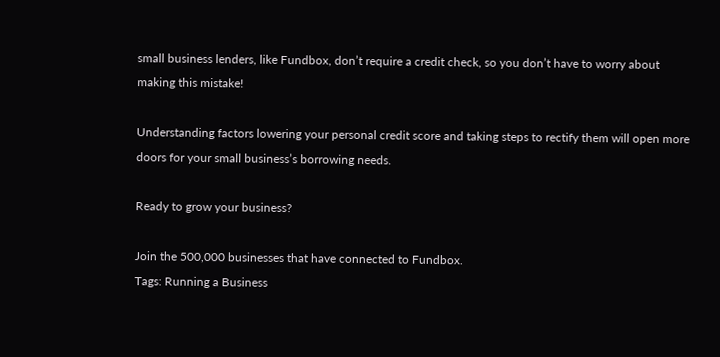small business lenders, like Fundbox, don’t require a credit check, so you don’t have to worry about making this mistake!

Understanding factors lowering your personal credit score and taking steps to rectify them will open more doors for your small business’s borrowing needs.

Ready to grow your business?

Join the 500,000 businesses that have connected to Fundbox.
Tags: Running a Business